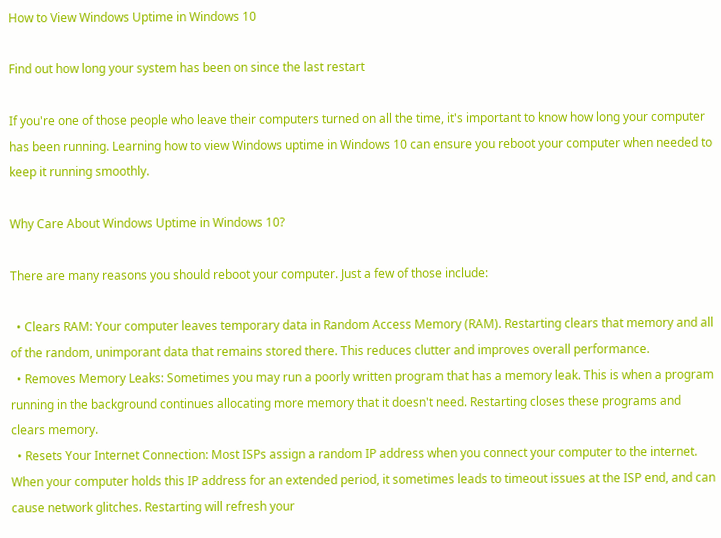How to View Windows Uptime in Windows 10

Find out how long your system has been on since the last restart

If you're one of those people who leave their computers turned on all the time, it's important to know how long your computer has been running. Learning how to view Windows uptime in Windows 10 can ensure you reboot your computer when needed to keep it running smoothly.

Why Care About Windows Uptime in Windows 10?

There are many reasons you should reboot your computer. Just a few of those include:

  • Clears RAM: Your computer leaves temporary data in Random Access Memory (RAM). Restarting clears that memory and all of the random, unimporant data that remains stored there. This reduces clutter and improves overall performance.
  • Removes Memory Leaks: Sometimes you may run a poorly written program that has a memory leak. This is when a program running in the background continues allocating more memory that it doesn't need. Restarting closes these programs and clears memory.
  • Resets Your Internet Connection: Most ISPs assign a random IP address when you connect your computer to the internet. When your computer holds this IP address for an extended period, it sometimes leads to timeout issues at the ISP end, and can cause network glitches. Restarting will refresh your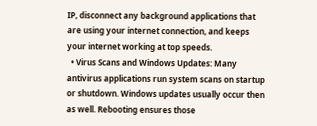IP, disconnect any background applications that are using your internet connection, and keeps your internet working at top speeds.
  • Virus Scans and Windows Updates: Many antivirus applications run system scans on startup or shutdown. Windows updates usually occur then as well. Rebooting ensures those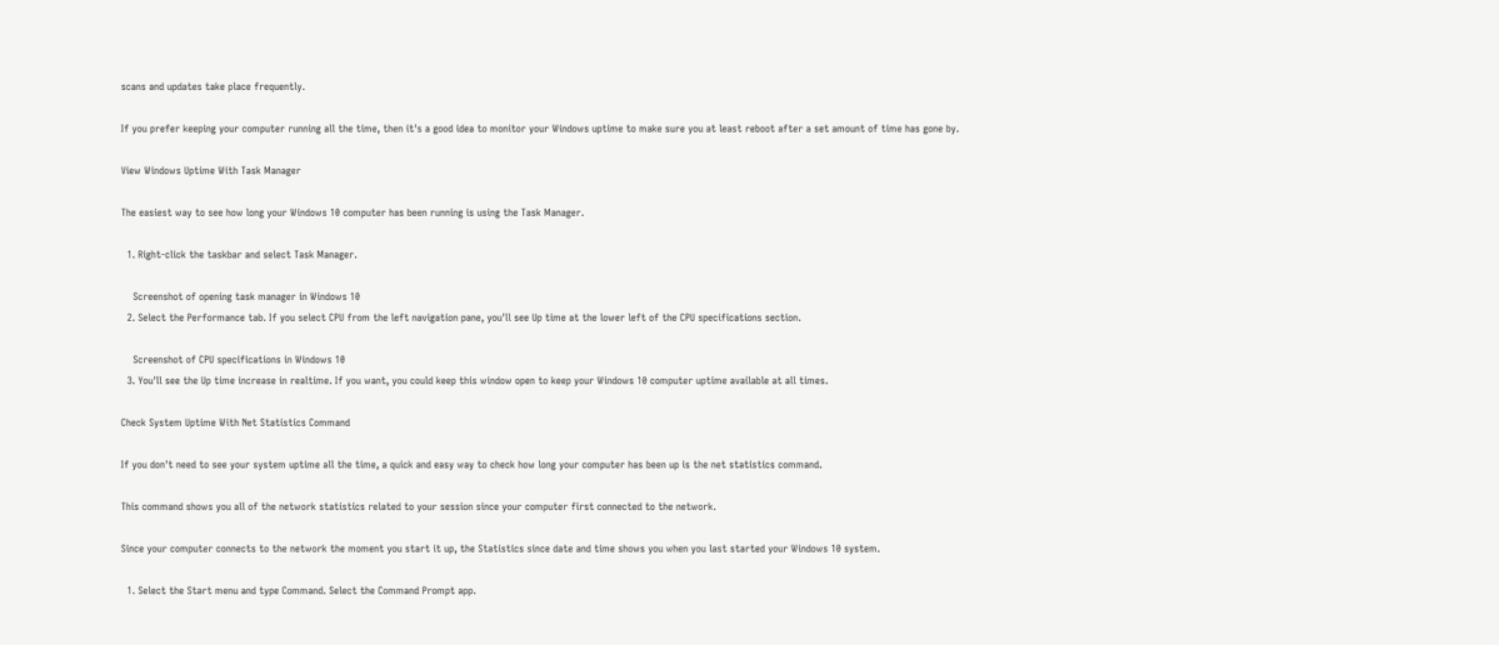scans and updates take place frequently.

If you prefer keeping your computer running all the time, then it's a good idea to monitor your Windows uptime to make sure you at least reboot after a set amount of time has gone by.

View Windows Uptime With Task Manager

The easiest way to see how long your Windows 10 computer has been running is using the Task Manager.

  1. Right-click the taskbar and select Task Manager.

    Screenshot of opening task manager in Windows 10
  2. Select the Performance tab. If you select CPU from the left navigation pane, you'll see Up time at the lower left of the CPU specifications section.

    Screenshot of CPU specifications in Windows 10
  3. You'll see the Up time increase in realtime. If you want, you could keep this window open to keep your Windows 10 computer uptime available at all times.

Check System Uptime With Net Statistics Command

If you don't need to see your system uptime all the time, a quick and easy way to check how long your computer has been up is the net statistics command.

This command shows you all of the network statistics related to your session since your computer first connected to the network.

Since your computer connects to the network the moment you start it up, the Statistics since date and time shows you when you last started your Windows 10 system.

  1. Select the Start menu and type Command. Select the Command Prompt app.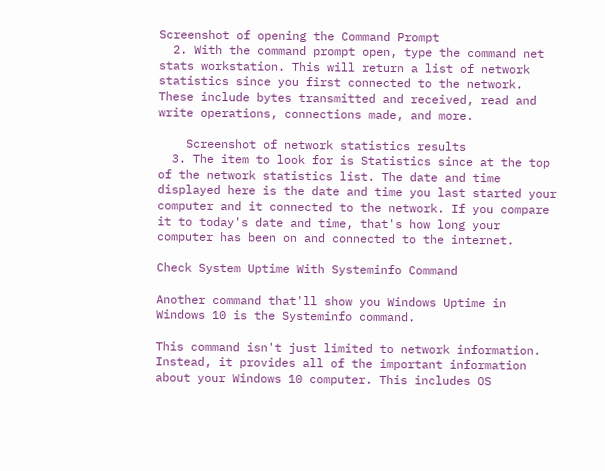Screenshot of opening the Command Prompt
  2. With the command prompt open, type the command net stats workstation. This will return a list of network statistics since you first connected to the network. These include bytes transmitted and received, read and write operations, connections made, and more.

    Screenshot of network statistics results
  3. The item to look for is Statistics since at the top of the network statistics list. The date and time displayed here is the date and time you last started your computer and it connected to the network. If you compare it to today's date and time, that's how long your computer has been on and connected to the internet.

Check System Uptime With Systeminfo Command

Another command that'll show you Windows Uptime in Windows 10 is the Systeminfo command.

This command isn't just limited to network information. Instead, it provides all of the important information about your Windows 10 computer. This includes OS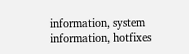information, system information, hotfixes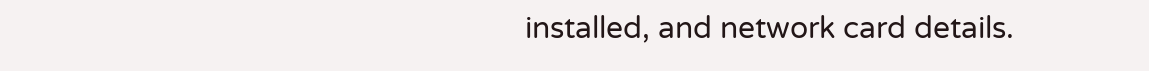installed, and network card details.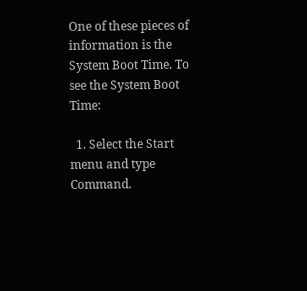One of these pieces of information is the System Boot Time. To see the System Boot Time:

  1. Select the Start menu and type Command.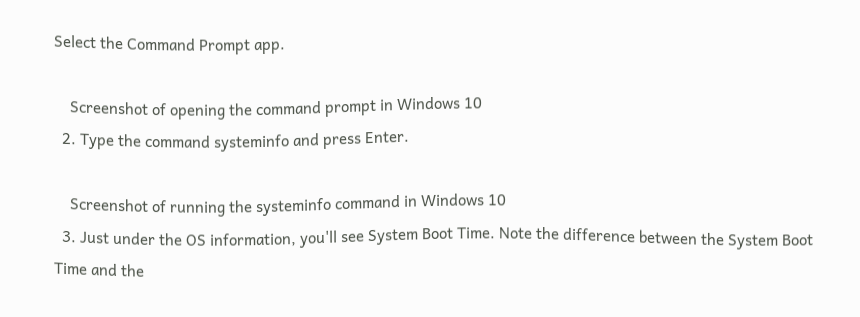Select the Command Prompt app.

    Screenshot of opening the command prompt in Windows 10
  2. Type the command systeminfo and press Enter.

    Screenshot of running the systeminfo command in Windows 10
  3. Just under the OS information, you'll see System Boot Time. Note the difference between the System Boot Time and the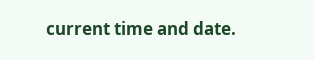current time and date.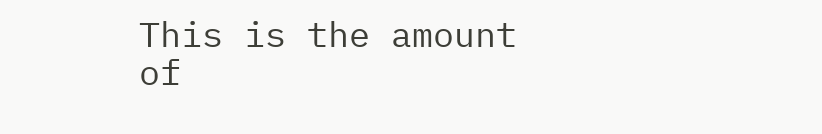This is the amount of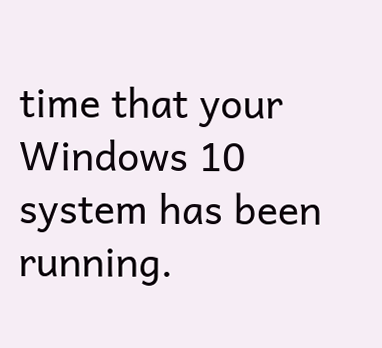time that your Windows 10 system has been running.